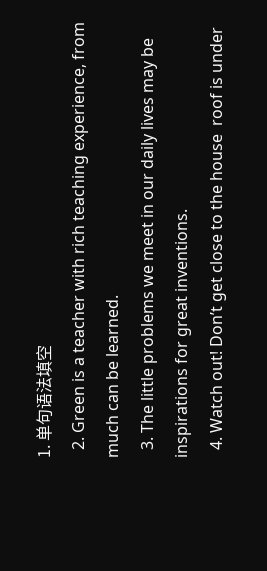1. 单句语法填空
  2. Green is a teacher with rich teaching experience, from much can be learned.
  3. The little problems we meet in our daily lives may be inspirations for great inventions.
  4. Watch out! Don’t get close to the house  roof is under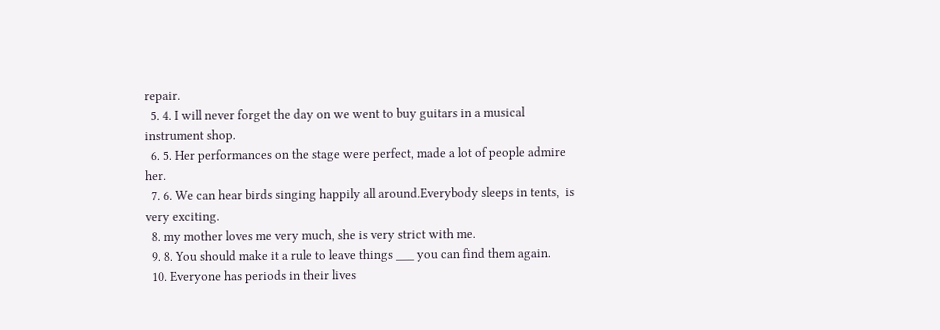repair.
  5. 4. I will never forget the day on we went to buy guitars in a musical instrument shop.
  6. 5. Her performances on the stage were perfect, made a lot of people admire her.
  7. 6. We can hear birds singing happily all around.Everybody sleeps in tents,  is very exciting.
  8. my mother loves me very much, she is very strict with me.
  9. 8. You should make it a rule to leave things ___ you can find them again.
  10. Everyone has periods in their lives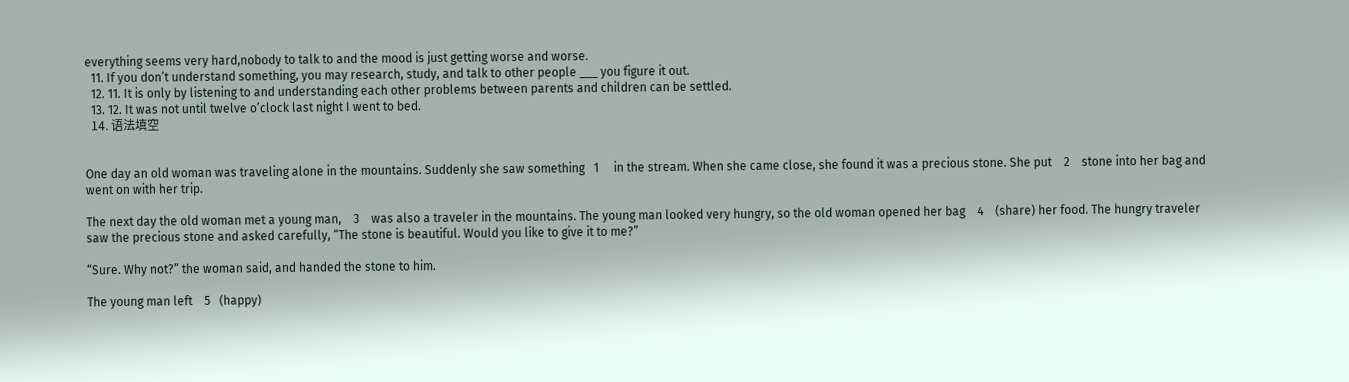everything seems very hard,nobody to talk to and the mood is just getting worse and worse.
  11. If you don’t understand something, you may research, study, and talk to other people ___ you figure it out.
  12. 11. It is only by listening to and understanding each other problems between parents and children can be settled.
  13. 12. It was not until twelve o’clock last night I went to bed.
  14. 语法填空


One day an old woman was traveling alone in the mountains. Suddenly she saw something   1     in the stream. When she came close, she found it was a precious stone. She put    2    stone into her bag and went on with her trip.

The next day the old woman met a young man,    3    was also a traveler in the mountains. The young man looked very hungry, so the old woman opened her bag    4    (share) her food. The hungry traveler saw the precious stone and asked carefully, “The stone is beautiful. Would you like to give it to me?”

“Sure. Why not?” the woman said, and handed the stone to him.

The young man left    5   (happy)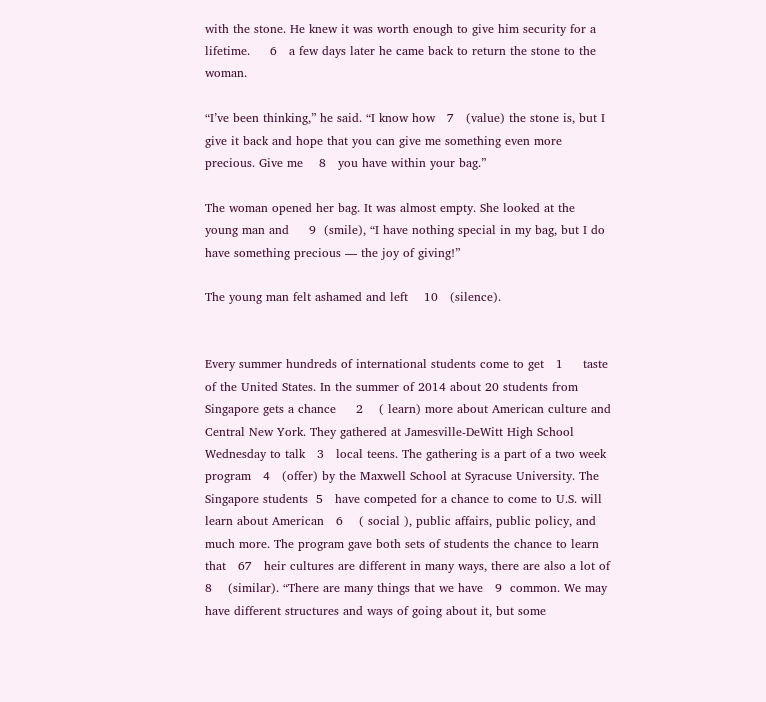with the stone. He knew it was worth enough to give him security for a lifetime.     6   a few days later he came back to return the stone to the woman.

“I’ve been thinking,” he said. “I know how   7   (value) the stone is, but I give it back and hope that you can give me something even more precious. Give me    8   you have within your bag.”

The woman opened her bag. It was almost empty. She looked at the young man and     9  (smile), “I have nothing special in my bag, but I do have something precious — the joy of giving!”

The young man felt ashamed and left    10   (silence).


Every summer hundreds of international students come to get   1     taste of the United States. In the summer of 2014 about 20 students from Singapore gets a chance     2    ( learn) more about American culture and Central New York. They gathered at Jamesville-DeWitt High School Wednesday to talk   3   local teens. The gathering is a part of a two week program   4   (offer) by the Maxwell School at Syracuse University. The Singapore students  5   have competed for a chance to come to U.S. will learn about American   6    ( social ), public affairs, public policy, and much more. The program gave both sets of students the chance to learn that   67   heir cultures are different in many ways, there are also a lot of   8    (similar). “There are many things that we have   9  common. We may have different structures and ways of going about it, but some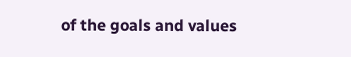of the goals and values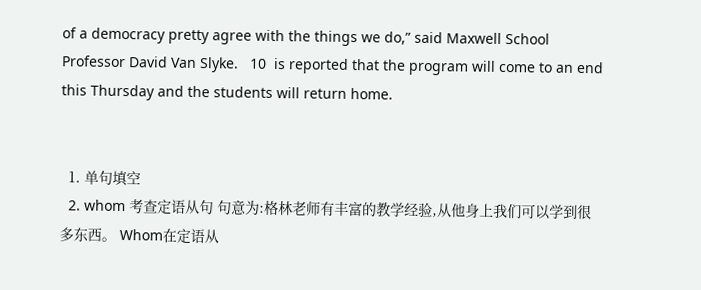of a democracy pretty agree with the things we do,” said Maxwell School Professor David Van Slyke.   10  is reported that the program will come to an end this Thursday and the students will return home.


  1. 单句填空
  2. whom 考查定语从句 句意为:格林老师有丰富的教学经验,从他身上我们可以学到很多东西。 Whom在定语从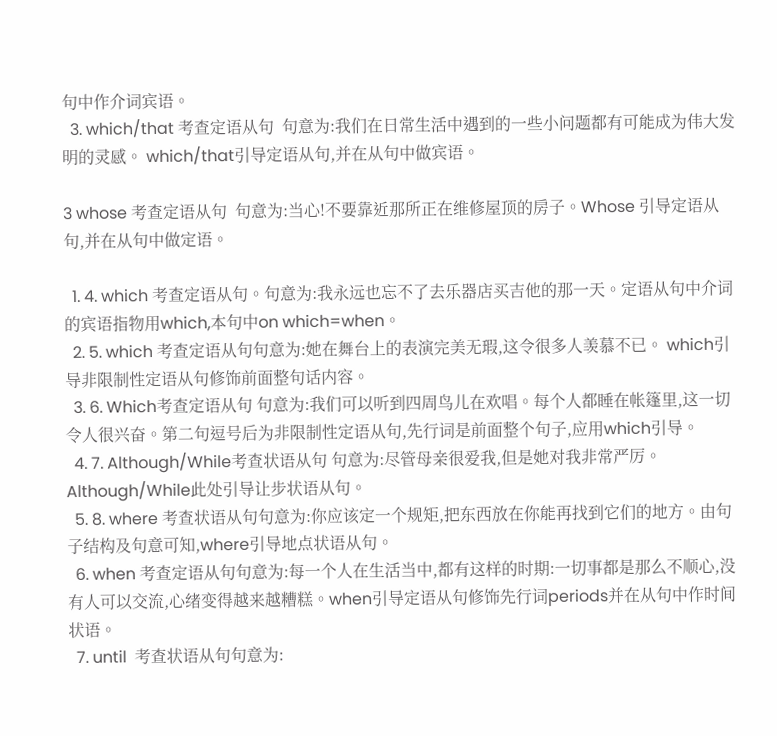句中作介词宾语。
  3. which/that 考查定语从句  句意为:我们在日常生活中遇到的一些小问题都有可能成为伟大发明的灵感。 which/that引导定语从句,并在从句中做宾语。

3 whose 考查定语从句  句意为:当心!不要靠近那所正在维修屋顶的房子。Whose 引导定语从句,并在从句中做定语。

  1. 4. which 考查定语从句。句意为:我永远也忘不了去乐器店买吉他的那一天。定语从句中介词的宾语指物用which,本句中on which=when。
  2. 5. which 考查定语从句句意为:她在舞台上的表演完美无瑕,这令很多人羡慕不已。 which引导非限制性定语从句修饰前面整句话内容。
  3. 6. Which考查定语从句 句意为:我们可以听到四周鸟儿在欢唱。每个人都睡在帐篷里,这一切令人很兴奋。第二句逗号后为非限制性定语从句,先行词是前面整个句子,应用which引导。
  4. 7. Although/While考查状语从句 句意为:尽管母亲很爱我,但是她对我非常严厉。Although/While此处引导让步状语从句。
  5. 8. where 考查状语从句句意为:你应该定一个规矩,把东西放在你能再找到它们的地方。由句子结构及句意可知,where引导地点状语从句。
  6. when 考查定语从句句意为:每一个人在生活当中,都有这样的时期:一切事都是那么不顺心,没有人可以交流,心绪变得越来越糟糕。when引导定语从句修饰先行词periods并在从句中作时间状语。
  7. until  考查状语从句句意为: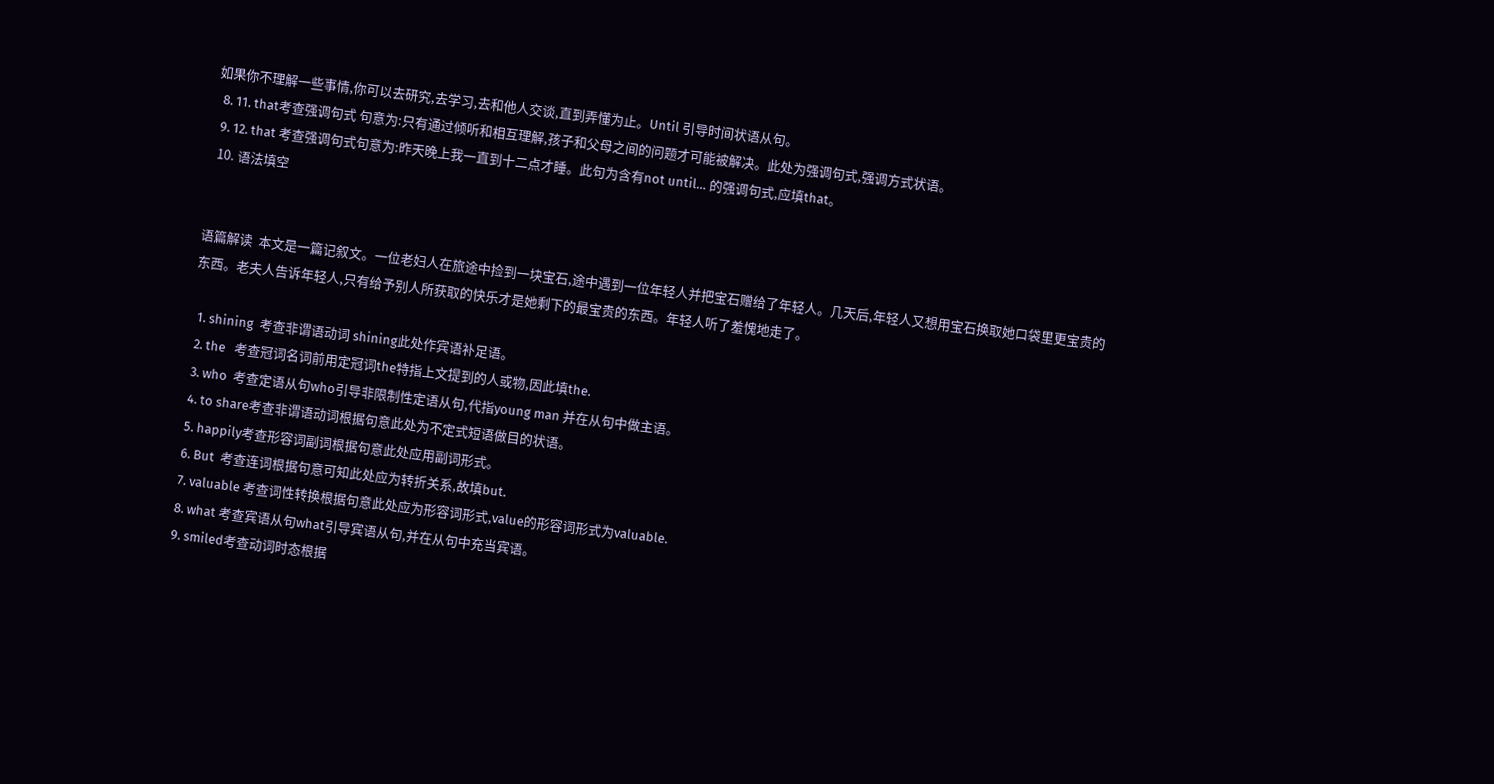如果你不理解一些事情,你可以去研究,去学习,去和他人交谈,直到弄懂为止。Until 引导时间状语从句。
  8. 11. that考查强调句式 句意为:只有通过倾听和相互理解,孩子和父母之间的问题才可能被解决。此处为强调句式,强调方式状语。
  9. 12. that 考查强调句式句意为:昨天晚上我一直到十二点才睡。此句为含有not until… 的强调句式,应填that。
  10. 语法填空


语篇解读  本文是一篇记叙文。一位老妇人在旅途中捡到一块宝石,途中遇到一位年轻人并把宝石赠给了年轻人。几天后,年轻人又想用宝石换取她口袋里更宝贵的东西。老夫人告诉年轻人,只有给予别人所获取的快乐才是她剩下的最宝贵的东西。年轻人听了羞愧地走了。

  1. shining  考查非谓语动词 shining此处作宾语补足语。
  2. the   考查冠词名词前用定冠词the特指上文提到的人或物,因此填the.
  3. who  考查定语从句who引导非限制性定语从句,代指young man 并在从句中做主语。
  4. to share考查非谓语动词根据句意此处为不定式短语做目的状语。
  5. happily考查形容词副词根据句意此处应用副词形式。
  6. But  考查连词根据句意可知此处应为转折关系,故填but.
  7. valuable 考查词性转换根据句意此处应为形容词形式,value的形容词形式为valuable.
  8. what 考查宾语从句what引导宾语从句,并在从句中充当宾语。
  9. smiled考查动词时态根据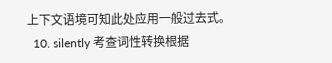上下文语境可知此处应用一般过去式。
  10. silently 考查词性转换根据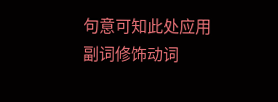句意可知此处应用副词修饰动词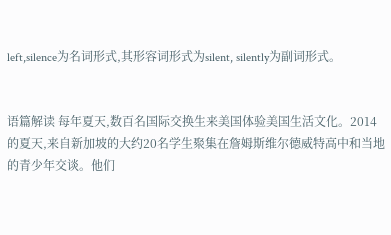left,silence为名词形式,其形容词形式为silent, silently为副词形式。


语篇解读 每年夏天,数百名国际交换生来美国体验美国生活文化。2014的夏天,来自新加坡的大约20名学生聚集在詹姆斯维尔德威特高中和当地的青少年交谈。他们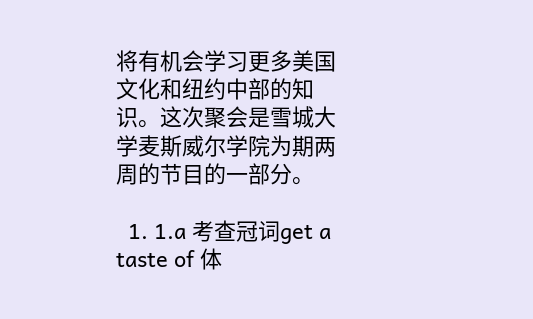将有机会学习更多美国文化和纽约中部的知识。这次聚会是雪城大学麦斯威尔学院为期两周的节目的一部分。

  1. 1.a 考查冠词get a taste of 体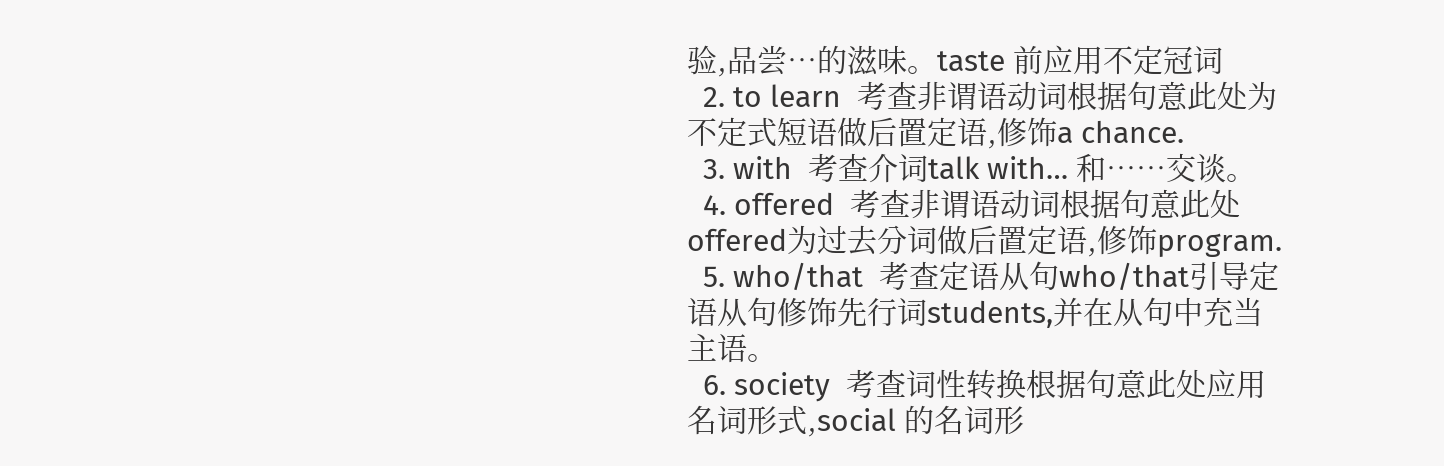验,品尝…的滋味。taste 前应用不定冠词
  2. to learn  考查非谓语动词根据句意此处为不定式短语做后置定语,修饰a chance.
  3. with  考查介词talk with… 和……交谈。
  4. offered  考查非谓语动词根据句意此处offered为过去分词做后置定语,修饰program.
  5. who/that  考查定语从句who/that引导定语从句修饰先行词students,并在从句中充当主语。
  6. society  考查词性转换根据句意此处应用名词形式,social 的名词形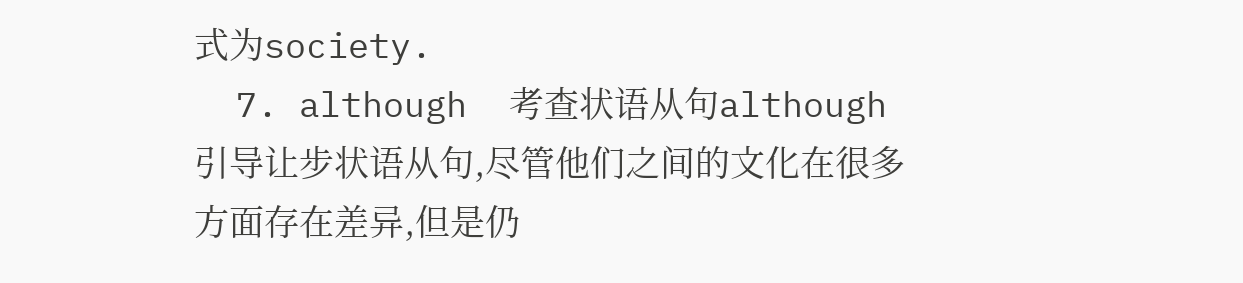式为society.
  7. although  考查状语从句although 引导让步状语从句,尽管他们之间的文化在很多方面存在差异,但是仍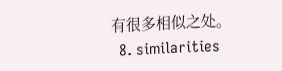有很多相似之处。
  8. similarities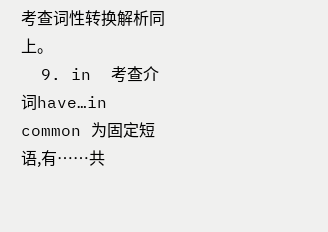考查词性转换解析同上。
  9. in  考查介词have…in common 为固定短语,有……共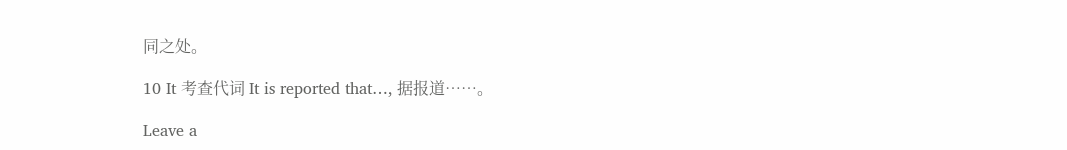同之处。

10 It 考查代词 It is reported that…, 据报道……。

Leave a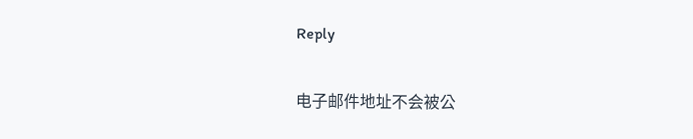Reply

电子邮件地址不会被公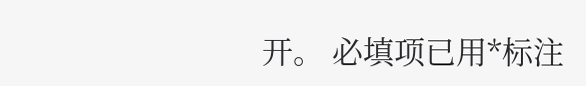开。 必填项已用*标注